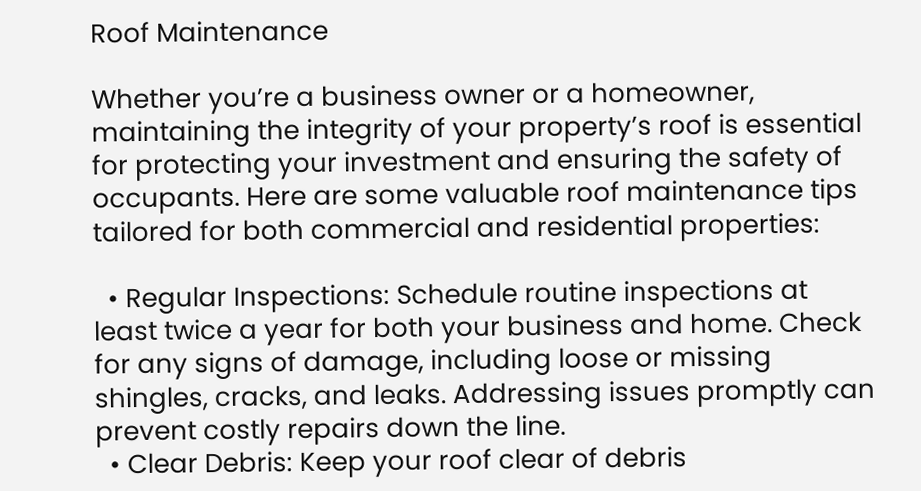Roof Maintenance

Whether you’re a business owner or a homeowner, maintaining the integrity of your property’s roof is essential for protecting your investment and ensuring the safety of occupants. Here are some valuable roof maintenance tips tailored for both commercial and residential properties:

  • Regular Inspections: Schedule routine inspections at least twice a year for both your business and home. Check for any signs of damage, including loose or missing shingles, cracks, and leaks. Addressing issues promptly can prevent costly repairs down the line.
  • Clear Debris: Keep your roof clear of debris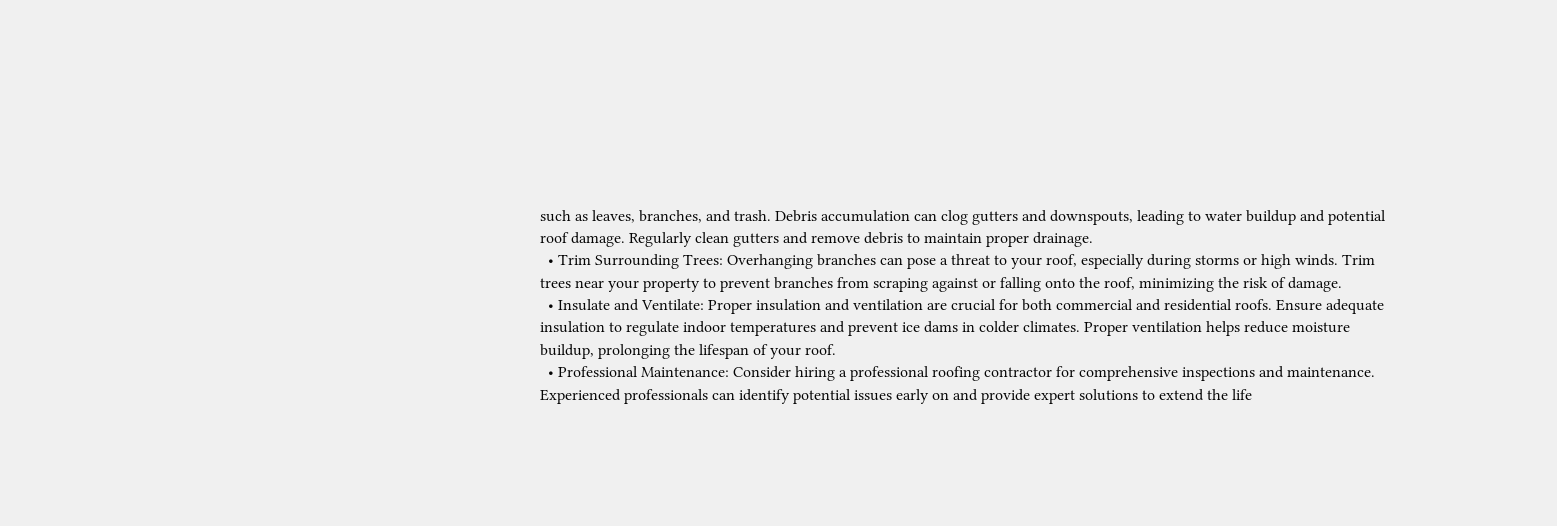such as leaves, branches, and trash. Debris accumulation can clog gutters and downspouts, leading to water buildup and potential roof damage. Regularly clean gutters and remove debris to maintain proper drainage.
  • Trim Surrounding Trees: Overhanging branches can pose a threat to your roof, especially during storms or high winds. Trim trees near your property to prevent branches from scraping against or falling onto the roof, minimizing the risk of damage.
  • Insulate and Ventilate: Proper insulation and ventilation are crucial for both commercial and residential roofs. Ensure adequate insulation to regulate indoor temperatures and prevent ice dams in colder climates. Proper ventilation helps reduce moisture buildup, prolonging the lifespan of your roof.
  • Professional Maintenance: Consider hiring a professional roofing contractor for comprehensive inspections and maintenance. Experienced professionals can identify potential issues early on and provide expert solutions to extend the life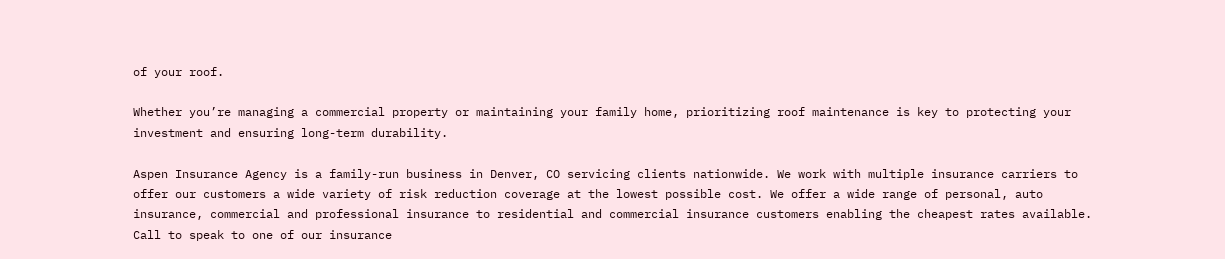of your roof.

Whether you’re managing a commercial property or maintaining your family home, prioritizing roof maintenance is key to protecting your investment and ensuring long-term durability.

Aspen Insurance Agency is a family-run business in Denver, CO servicing clients nationwide. We work with multiple insurance carriers to offer our customers a wide variety of risk reduction coverage at the lowest possible cost. We offer a wide range of personal, auto insurance, commercial and professional insurance to residential and commercial insurance customers enabling the cheapest rates available. Call to speak to one of our insurance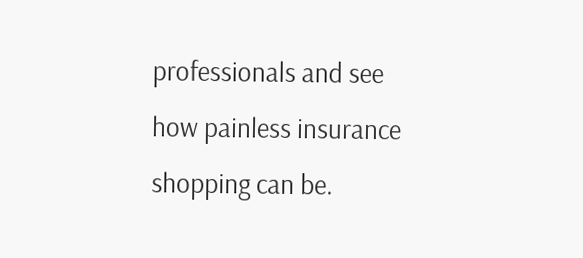professionals and see how painless insurance shopping can be.